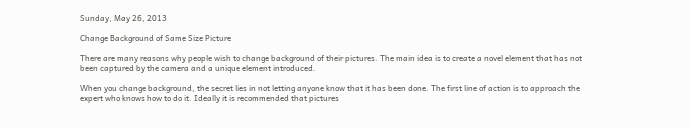Sunday, May 26, 2013

Change Background of Same Size Picture

There are many reasons why people wish to change background of their pictures. The main idea is to create a novel element that has not been captured by the camera and a unique element introduced.

When you change background, the secret lies in not letting anyone know that it has been done. The first line of action is to approach the expert who knows how to do it. Ideally it is recommended that pictures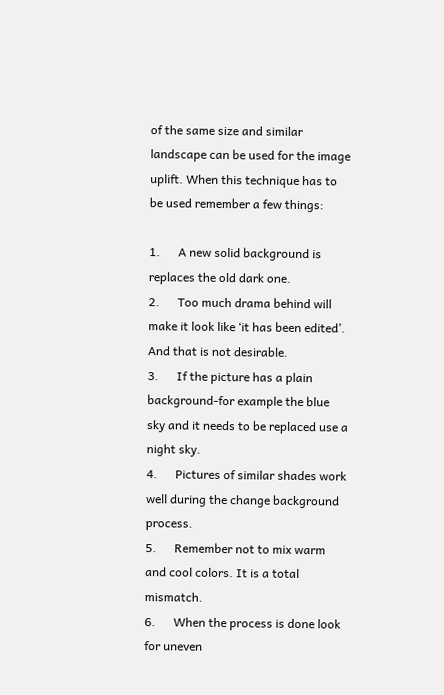of the same size and similar landscape can be used for the image uplift. When this technique has to be used remember a few things:

1.      A new solid background is replaces the old dark one.
2.      Too much drama behind will make it look like ‘it has been edited’. And that is not desirable.
3.      If the picture has a plain background-for example the blue sky and it needs to be replaced use a night sky.
4.      Pictures of similar shades work well during the change background process.
5.      Remember not to mix warm and cool colors. It is a total mismatch.
6.      When the process is done look for uneven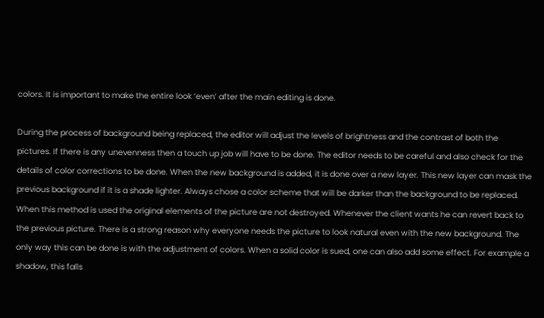colors. It is important to make the entire look ‘even’ after the main editing is done.

During the process of background being replaced, the editor will adjust the levels of brightness and the contrast of both the pictures. If there is any unevenness then a touch up job will have to be done. The editor needs to be careful and also check for the details of color corrections to be done. When the new background is added, it is done over a new layer. This new layer can mask the previous background if it is a shade lighter. Always chose a color scheme that will be darker than the background to be replaced. When this method is used the original elements of the picture are not destroyed. Whenever the client wants he can revert back to the previous picture. There is a strong reason why everyone needs the picture to look natural even with the new background. The only way this can be done is with the adjustment of colors. When a solid color is sued, one can also add some effect. For example a shadow, this falls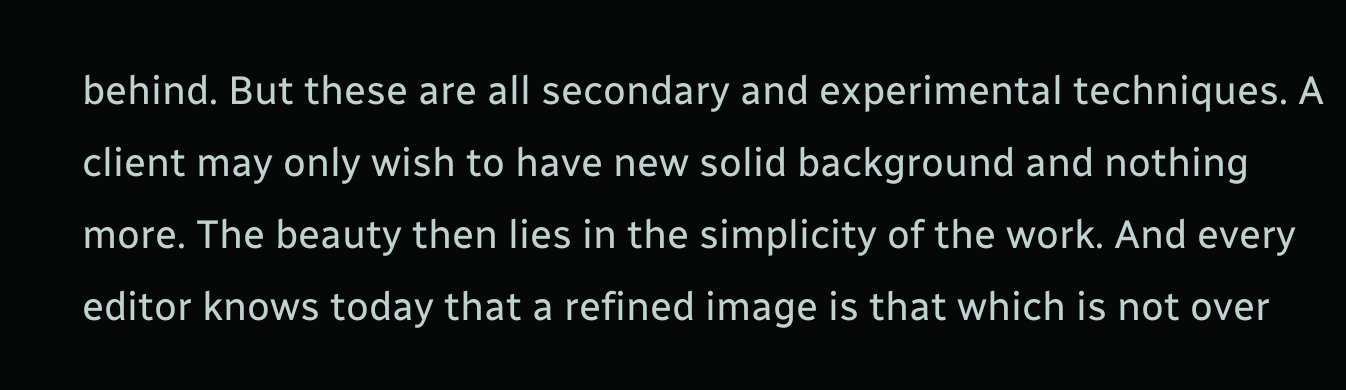behind. But these are all secondary and experimental techniques. A client may only wish to have new solid background and nothing more. The beauty then lies in the simplicity of the work. And every editor knows today that a refined image is that which is not over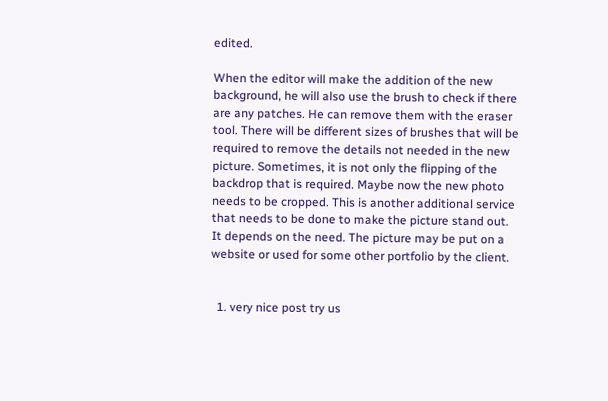edited.

When the editor will make the addition of the new background, he will also use the brush to check if there are any patches. He can remove them with the eraser tool. There will be different sizes of brushes that will be required to remove the details not needed in the new picture. Sometimes, it is not only the flipping of the backdrop that is required. Maybe now the new photo needs to be cropped. This is another additional service that needs to be done to make the picture stand out. It depends on the need. The picture may be put on a website or used for some other portfolio by the client.


  1. very nice post try us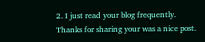2. I just read your blog frequently. Thanks for sharing your was a nice post.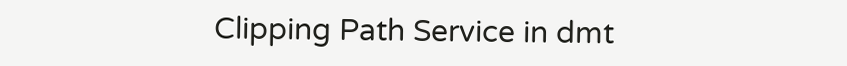Clipping Path Service in dmt